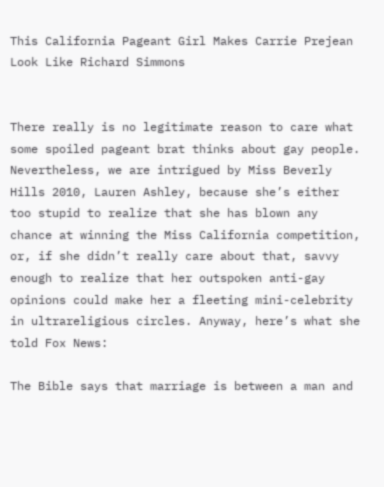This California Pageant Girl Makes Carrie Prejean Look Like Richard Simmons


There really is no legitimate reason to care what some spoiled pageant brat thinks about gay people. Nevertheless, we are intrigued by Miss Beverly Hills 2010, Lauren Ashley, because she’s either too stupid to realize that she has blown any chance at winning the Miss California competition, or, if she didn’t really care about that, savvy enough to realize that her outspoken anti-gay opinions could make her a fleeting mini-celebrity in ultrareligious circles. Anyway, here’s what she told Fox News:

The Bible says that marriage is between a man and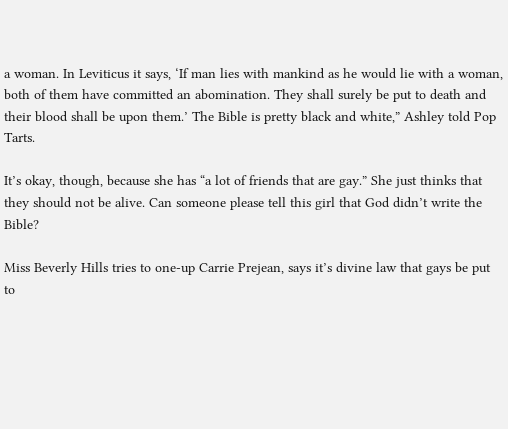a woman. In Leviticus it says, ‘If man lies with mankind as he would lie with a woman, both of them have committed an abomination. They shall surely be put to death and their blood shall be upon them.’ The Bible is pretty black and white,” Ashley told Pop Tarts.

It’s okay, though, because she has “a lot of friends that are gay.” She just thinks that they should not be alive. Can someone please tell this girl that God didn’t write the Bible?

Miss Beverly Hills tries to one-up Carrie Prejean, says it’s divine law that gays be put to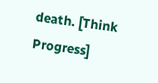death. [Think Progress]